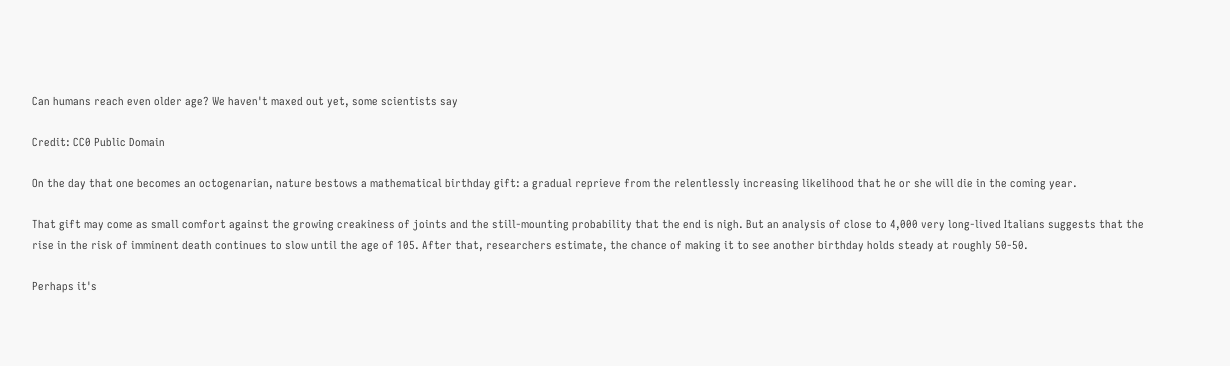Can humans reach even older age? We haven't maxed out yet, some scientists say

Credit: CC0 Public Domain

On the day that one becomes an octogenarian, nature bestows a mathematical birthday gift: a gradual reprieve from the relentlessly increasing likelihood that he or she will die in the coming year.

That gift may come as small comfort against the growing creakiness of joints and the still-mounting probability that the end is nigh. But an analysis of close to 4,000 very long-lived Italians suggests that the rise in the risk of imminent death continues to slow until the age of 105. After that, researchers estimate, the chance of making it to see another birthday holds steady at roughly 50-50.

Perhaps it's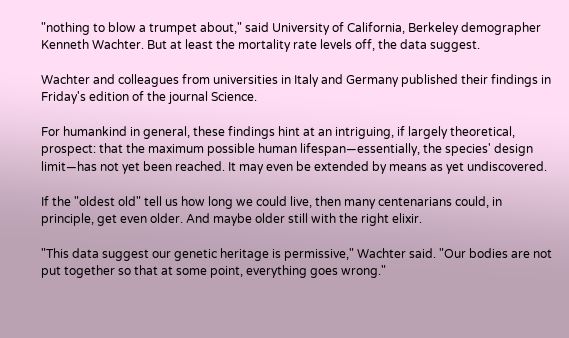"nothing to blow a trumpet about," said University of California, Berkeley demographer Kenneth Wachter. But at least the mortality rate levels off, the data suggest.

Wachter and colleagues from universities in Italy and Germany published their findings in Friday's edition of the journal Science.

For humankind in general, these findings hint at an intriguing, if largely theoretical, prospect: that the maximum possible human lifespan—essentially, the species' design limit—has not yet been reached. It may even be extended by means as yet undiscovered.

If the "oldest old" tell us how long we could live, then many centenarians could, in principle, get even older. And maybe older still with the right elixir.

"This data suggest our genetic heritage is permissive," Wachter said. "Our bodies are not put together so that at some point, everything goes wrong."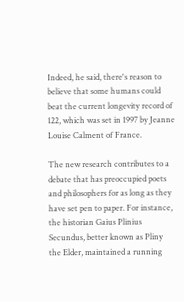Indeed, he said, there's reason to believe that some humans could beat the current longevity record of 122, which was set in 1997 by Jeanne Louise Calment of France.

The new research contributes to a debate that has preoccupied poets and philosophers for as long as they have set pen to paper. For instance, the historian Gaius Plinius Secundus, better known as Pliny the Elder, maintained a running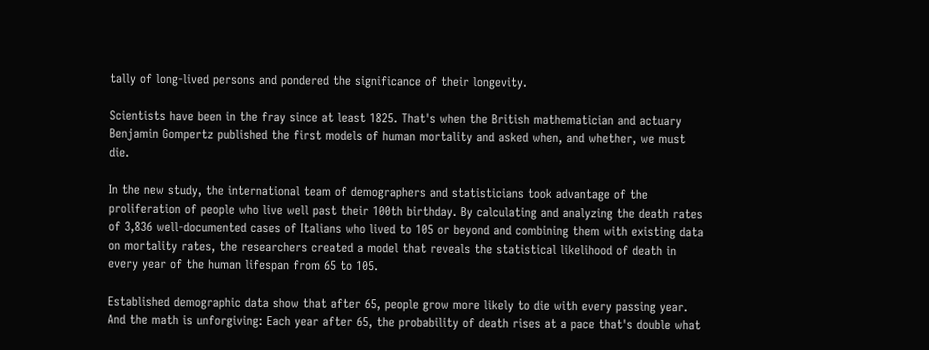tally of long-lived persons and pondered the significance of their longevity.

Scientists have been in the fray since at least 1825. That's when the British mathematician and actuary Benjamin Gompertz published the first models of human mortality and asked when, and whether, we must die.

In the new study, the international team of demographers and statisticians took advantage of the proliferation of people who live well past their 100th birthday. By calculating and analyzing the death rates of 3,836 well-documented cases of Italians who lived to 105 or beyond and combining them with existing data on mortality rates, the researchers created a model that reveals the statistical likelihood of death in every year of the human lifespan from 65 to 105.

Established demographic data show that after 65, people grow more likely to die with every passing year. And the math is unforgiving: Each year after 65, the probability of death rises at a pace that's double what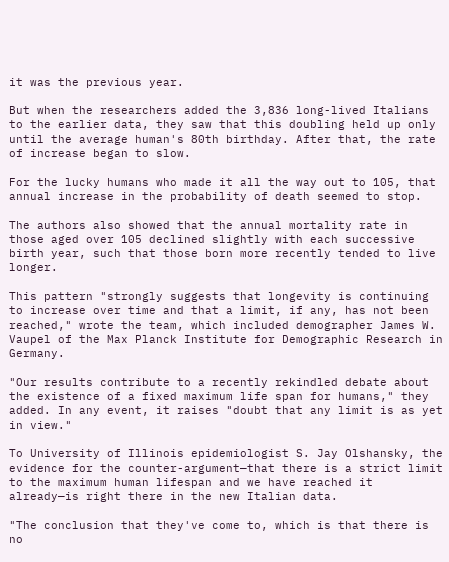it was the previous year.

But when the researchers added the 3,836 long-lived Italians to the earlier data, they saw that this doubling held up only until the average human's 80th birthday. After that, the rate of increase began to slow.

For the lucky humans who made it all the way out to 105, that annual increase in the probability of death seemed to stop.

The authors also showed that the annual mortality rate in those aged over 105 declined slightly with each successive birth year, such that those born more recently tended to live longer.

This pattern "strongly suggests that longevity is continuing to increase over time and that a limit, if any, has not been reached," wrote the team, which included demographer James W. Vaupel of the Max Planck Institute for Demographic Research in Germany.

"Our results contribute to a recently rekindled debate about the existence of a fixed maximum life span for humans," they added. In any event, it raises "doubt that any limit is as yet in view."

To University of Illinois epidemiologist S. Jay Olshansky, the evidence for the counter-argument—that there is a strict limit to the maximum human lifespan and we have reached it already—is right there in the new Italian data.

"The conclusion that they've come to, which is that there is no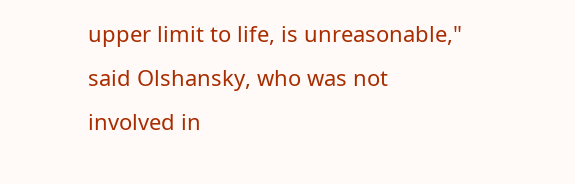upper limit to life, is unreasonable," said Olshansky, who was not involved in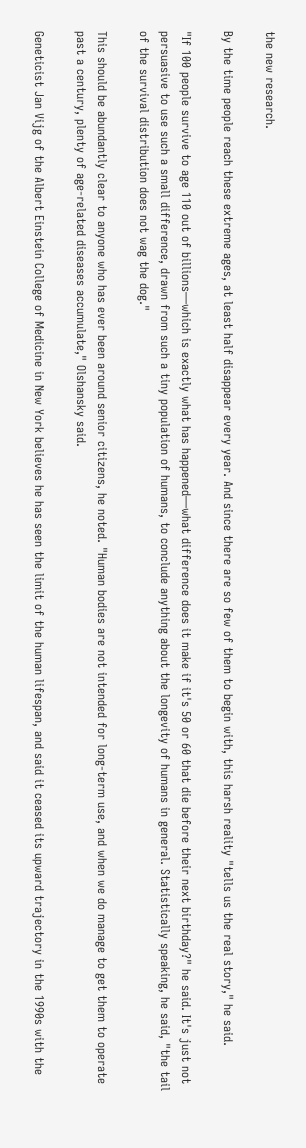the new research.

By the time people reach these extreme ages, at least half disappear every year. And since there are so few of them to begin with, this harsh reality "tells us the real story," he said.

"If 100 people survive to age 110 out of billions—which is exactly what has happened—what difference does it make if it's 50 or 60 that die before their next birthday?" he said. It's just not persuasive to use such a small difference, drawn from such a tiny population of humans, to conclude anything about the longevity of humans in general. Statistically speaking, he said, "the tail of the survival distribution does not wag the dog."

This should be abundantly clear to anyone who has ever been around senior citizens, he noted. "Human bodies are not intended for long-term use, and when we do manage to get them to operate past a century, plenty of age-related diseases accumulate," Olshansky said.

Geneticist Jan Vijg of the Albert Einstein College of Medicine in New York believes he has seen the limit of the human lifespan, and said it ceased its upward trajectory in the 1990s with the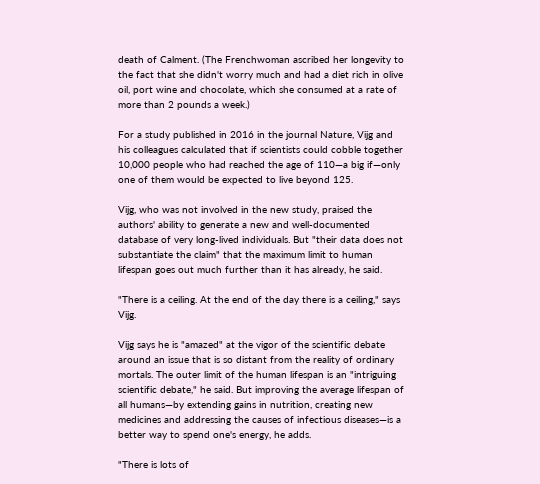death of Calment. (The Frenchwoman ascribed her longevity to the fact that she didn't worry much and had a diet rich in olive oil, port wine and chocolate, which she consumed at a rate of more than 2 pounds a week.)

For a study published in 2016 in the journal Nature, Vijg and his colleagues calculated that if scientists could cobble together 10,000 people who had reached the age of 110—a big if—only one of them would be expected to live beyond 125.

Vijg, who was not involved in the new study, praised the authors' ability to generate a new and well-documented database of very long-lived individuals. But "their data does not substantiate the claim" that the maximum limit to human lifespan goes out much further than it has already, he said.

"There is a ceiling. At the end of the day there is a ceiling," says Vijg.

Vijg says he is "amazed" at the vigor of the scientific debate around an issue that is so distant from the reality of ordinary mortals. The outer limit of the human lifespan is an "intriguing scientific debate," he said. But improving the average lifespan of all humans—by extending gains in nutrition, creating new medicines and addressing the causes of infectious diseases—is a better way to spend one's energy, he adds.

"There is lots of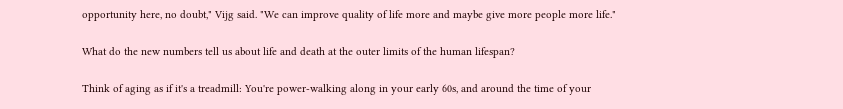opportunity here, no doubt," Vijg said. "We can improve quality of life more and maybe give more people more life."

What do the new numbers tell us about life and death at the outer limits of the human lifespan?

Think of aging as if it's a treadmill: You're power-walking along in your early 60s, and around the time of your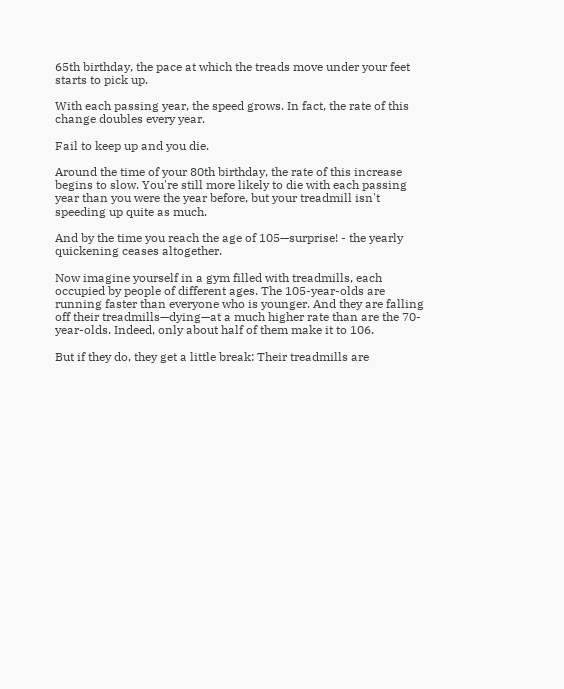65th birthday, the pace at which the treads move under your feet starts to pick up.

With each passing year, the speed grows. In fact, the rate of this change doubles every year.

Fail to keep up and you die.

Around the time of your 80th birthday, the rate of this increase begins to slow. You're still more likely to die with each passing year than you were the year before, but your treadmill isn't speeding up quite as much.

And by the time you reach the age of 105—surprise! - the yearly quickening ceases altogether.

Now imagine yourself in a gym filled with treadmills, each occupied by people of different ages. The 105-year-olds are running faster than everyone who is younger. And they are falling off their treadmills—dying—at a much higher rate than are the 70-year-olds. Indeed, only about half of them make it to 106.

But if they do, they get a little break: Their treadmills are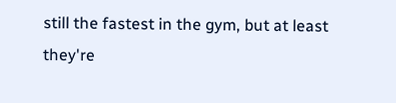still the fastest in the gym, but at least they're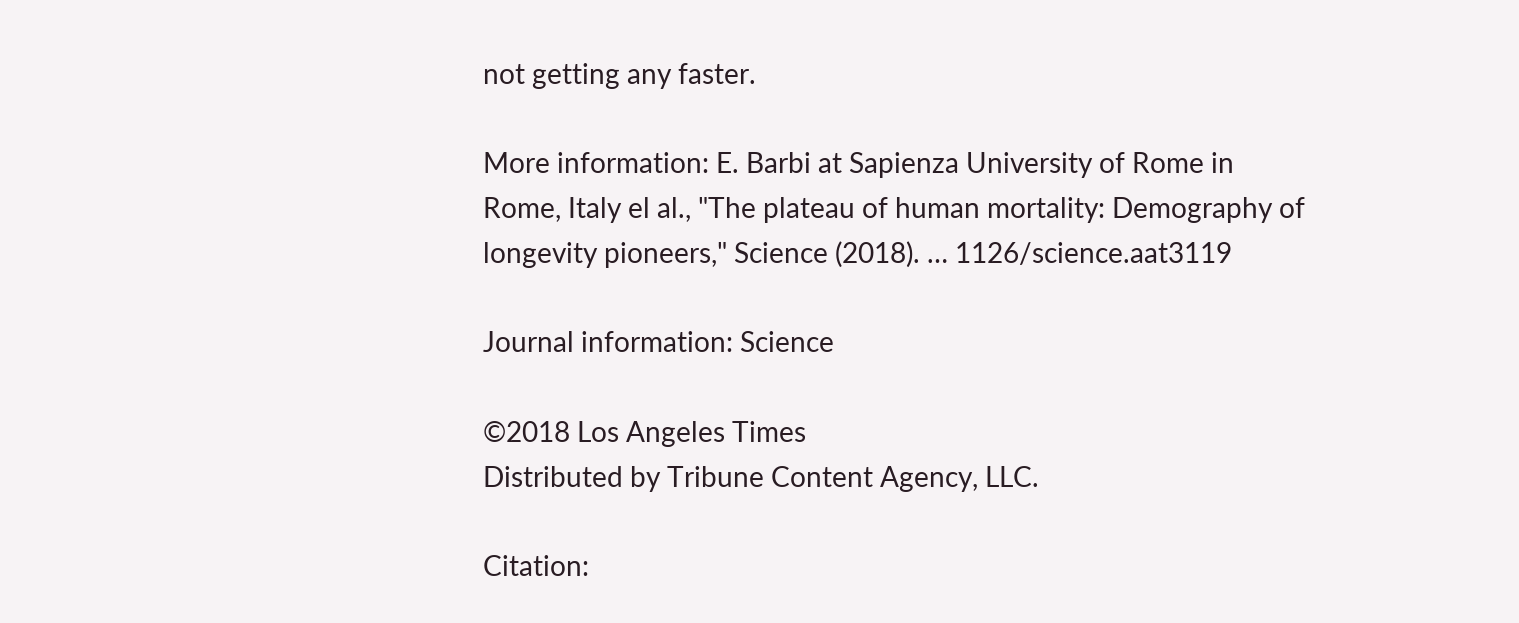not getting any faster.

More information: E. Barbi at Sapienza University of Rome in Rome, Italy el al., "The plateau of human mortality: Demography of longevity pioneers," Science (2018). … 1126/science.aat3119

Journal information: Science

©2018 Los Angeles Times
Distributed by Tribune Content Agency, LLC.

Citation: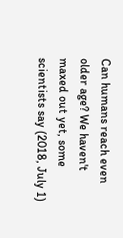Can humans reach even older age? We haven't maxed out yet, some scientists say (2018, July 1)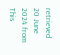retrieved 20 June 2024 from
This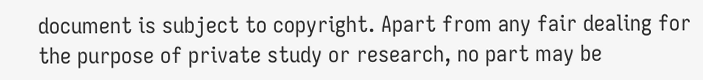document is subject to copyright. Apart from any fair dealing for the purpose of private study or research, no part may be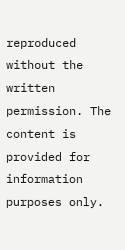reproduced without the written permission. The content is provided for information purposes only.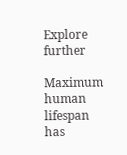Explore further

Maximum human lifespan has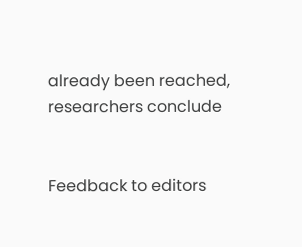already been reached, researchers conclude


Feedback to editors